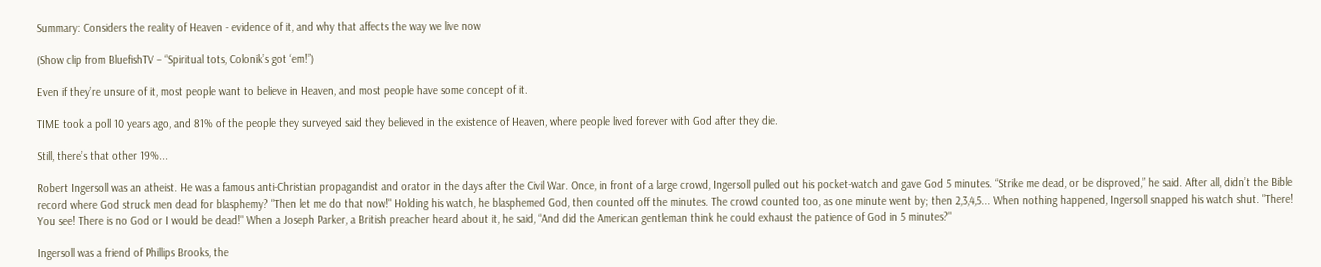Summary: Considers the reality of Heaven - evidence of it, and why that affects the way we live now

(Show clip from BluefishTV – “Spiritual tots, Colonik’s got ‘em!”)

Even if they’re unsure of it, most people want to believe in Heaven, and most people have some concept of it.

TIME took a poll 10 years ago, and 81% of the people they surveyed said they believed in the existence of Heaven, where people lived forever with God after they die.

Still, there’s that other 19%...

Robert Ingersoll was an atheist. He was a famous anti-Christian propagandist and orator in the days after the Civil War. Once, in front of a large crowd, Ingersoll pulled out his pocket-watch and gave God 5 minutes. “Strike me dead, or be disproved,” he said. After all, didn’t the Bible record where God struck men dead for blasphemy? "Then let me do that now!" Holding his watch, he blasphemed God, then counted off the minutes. The crowd counted too, as one minute went by; then 2,3,4,5... When nothing happened, Ingersoll snapped his watch shut. "There! You see! There is no God or I would be dead!" When a Joseph Parker, a British preacher heard about it, he said, “And did the American gentleman think he could exhaust the patience of God in 5 minutes?"

Ingersoll was a friend of Phillips Brooks, the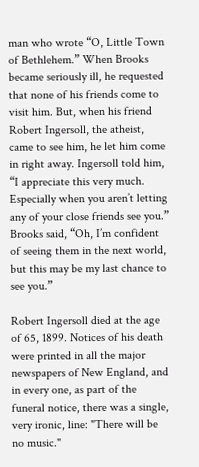man who wrote “O, Little Town of Bethlehem.” When Brooks became seriously ill, he requested that none of his friends come to visit him. But, when his friend Robert Ingersoll, the atheist, came to see him, he let him come in right away. Ingersoll told him, “I appreciate this very much. Especially when you aren’t letting any of your close friends see you.” Brooks said, “Oh, I’m confident of seeing them in the next world, but this may be my last chance to see you.”

Robert Ingersoll died at the age of 65, 1899. Notices of his death were printed in all the major newspapers of New England, and in every one, as part of the funeral notice, there was a single, very ironic, line: "There will be no music."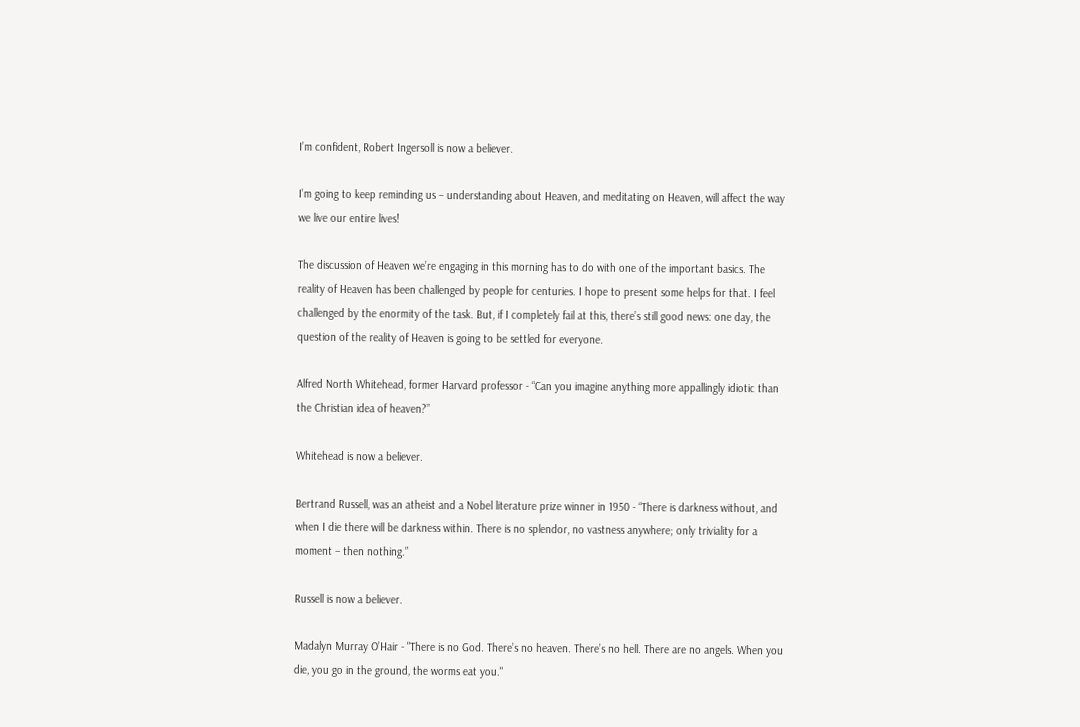I’m confident, Robert Ingersoll is now a believer.

I’m going to keep reminding us – understanding about Heaven, and meditating on Heaven, will affect the way we live our entire lives!

The discussion of Heaven we’re engaging in this morning has to do with one of the important basics. The reality of Heaven has been challenged by people for centuries. I hope to present some helps for that. I feel challenged by the enormity of the task. But, if I completely fail at this, there’s still good news: one day, the question of the reality of Heaven is going to be settled for everyone.

Alfred North Whitehead, former Harvard professor - “Can you imagine anything more appallingly idiotic than the Christian idea of heaven?”

Whitehead is now a believer.

Bertrand Russell, was an atheist and a Nobel literature prize winner in 1950 - “There is darkness without, and when I die there will be darkness within. There is no splendor, no vastness anywhere; only triviality for a moment – then nothing.”

Russell is now a believer.

Madalyn Murray O’Hair - "There is no God. There’s no heaven. There’s no hell. There are no angels. When you die, you go in the ground, the worms eat you."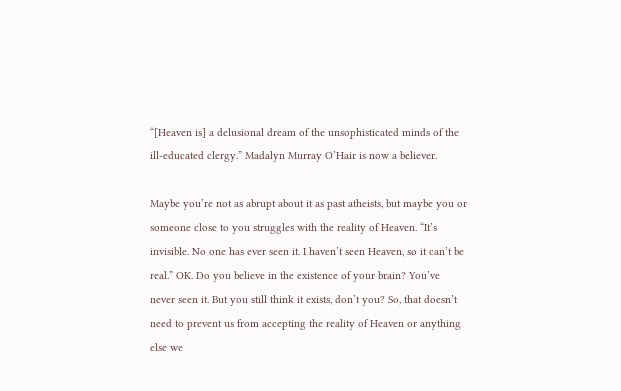“[Heaven is] a delusional dream of the unsophisticated minds of the ill-educated clergy.” Madalyn Murray O’Hair is now a believer.

Maybe you’re not as abrupt about it as past atheists, but maybe you or someone close to you struggles with the reality of Heaven. “It’s invisible. No one has ever seen it. I haven’t seen Heaven, so it can’t be real.” OK. Do you believe in the existence of your brain? You’ve never seen it. But you still think it exists, don’t you? So, that doesn’t need to prevent us from accepting the reality of Heaven or anything else we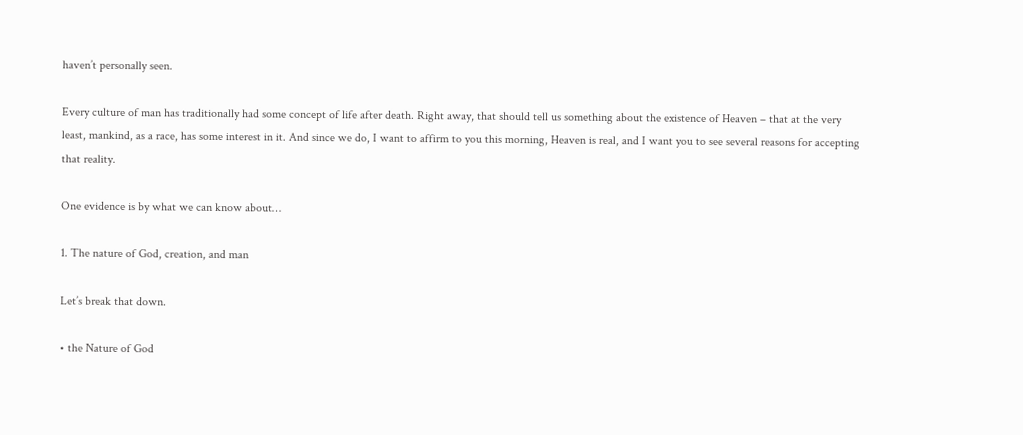haven’t personally seen.

Every culture of man has traditionally had some concept of life after death. Right away, that should tell us something about the existence of Heaven – that at the very least, mankind, as a race, has some interest in it. And since we do, I want to affirm to you this morning, Heaven is real, and I want you to see several reasons for accepting that reality.

One evidence is by what we can know about…

1. The nature of God, creation, and man

Let’s break that down.

• the Nature of God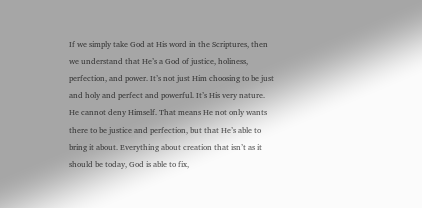If we simply take God at His word in the Scriptures, then we understand that He’s a God of justice, holiness, perfection, and power. It’s not just Him choosing to be just and holy and perfect and powerful. It’s His very nature. He cannot deny Himself. That means He not only wants there to be justice and perfection, but that He’s able to bring it about. Everything about creation that isn’t as it should be today, God is able to fix,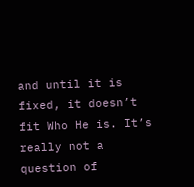and until it is fixed, it doesn’t fit Who He is. It’s really not a question of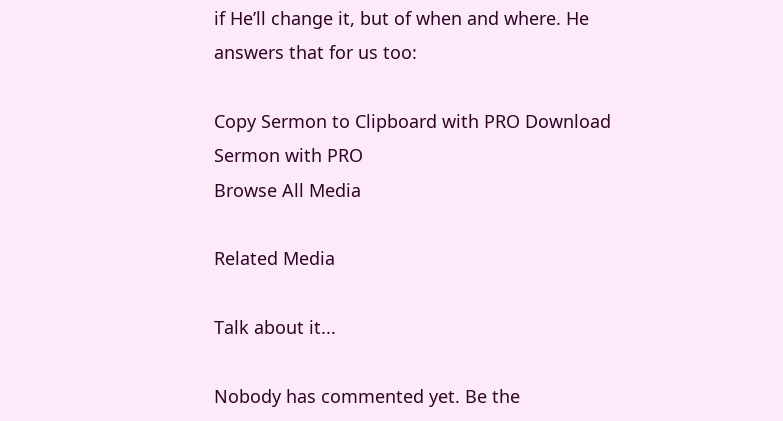if He’ll change it, but of when and where. He answers that for us too:

Copy Sermon to Clipboard with PRO Download Sermon with PRO
Browse All Media

Related Media

Talk about it...

Nobody has commented yet. Be the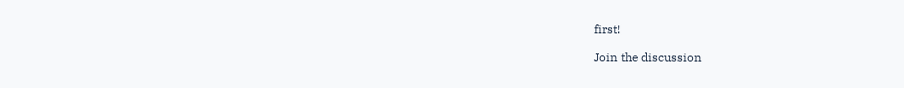first!

Join the discussion